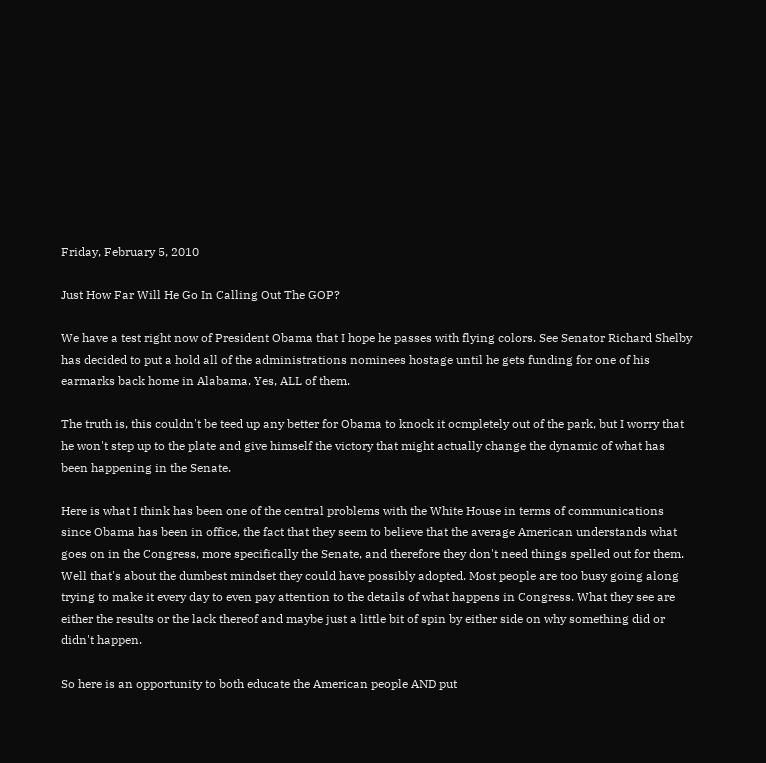Friday, February 5, 2010

Just How Far Will He Go In Calling Out The GOP?

We have a test right now of President Obama that I hope he passes with flying colors. See Senator Richard Shelby has decided to put a hold all of the administrations nominees hostage until he gets funding for one of his earmarks back home in Alabama. Yes, ALL of them.

The truth is, this couldn't be teed up any better for Obama to knock it ocmpletely out of the park, but I worry that he won't step up to the plate and give himself the victory that might actually change the dynamic of what has been happening in the Senate.

Here is what I think has been one of the central problems with the White House in terms of communications since Obama has been in office, the fact that they seem to believe that the average American understands what goes on in the Congress, more specifically the Senate, and therefore they don't need things spelled out for them. Well that's about the dumbest mindset they could have possibly adopted. Most people are too busy going along trying to make it every day to even pay attention to the details of what happens in Congress. What they see are either the results or the lack thereof and maybe just a little bit of spin by either side on why something did or didn't happen.

So here is an opportunity to both educate the American people AND put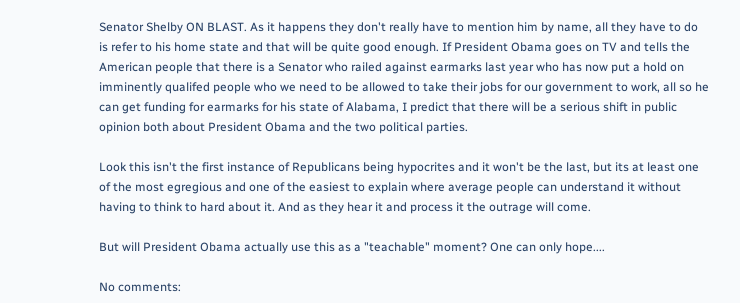Senator Shelby ON BLAST. As it happens they don't really have to mention him by name, all they have to do is refer to his home state and that will be quite good enough. If President Obama goes on TV and tells the American people that there is a Senator who railed against earmarks last year who has now put a hold on imminently qualifed people who we need to be allowed to take their jobs for our government to work, all so he can get funding for earmarks for his state of Alabama, I predict that there will be a serious shift in public opinion both about President Obama and the two political parties.

Look this isn't the first instance of Republicans being hypocrites and it won't be the last, but its at least one of the most egregious and one of the easiest to explain where average people can understand it without having to think to hard about it. And as they hear it and process it the outrage will come.

But will President Obama actually use this as a "teachable" moment? One can only hope....

No comments: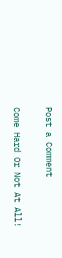Post a Comment

Come Hard Or Not At All!